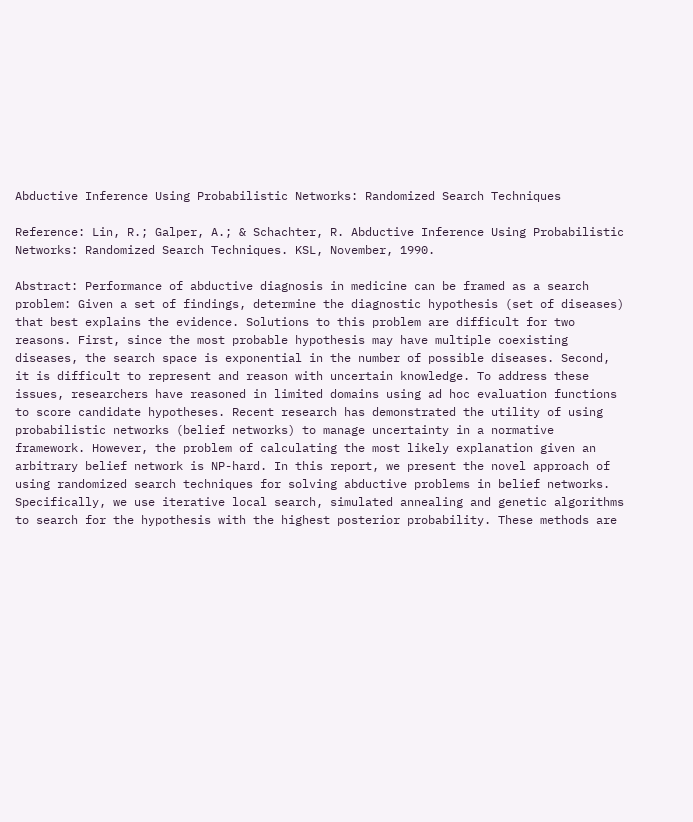Abductive Inference Using Probabilistic Networks: Randomized Search Techniques

Reference: Lin, R.; Galper, A.; & Schachter, R. Abductive Inference Using Probabilistic Networks: Randomized Search Techniques. KSL, November, 1990.

Abstract: Performance of abductive diagnosis in medicine can be framed as a search problem: Given a set of findings, determine the diagnostic hypothesis (set of diseases) that best explains the evidence. Solutions to this problem are difficult for two reasons. First, since the most probable hypothesis may have multiple coexisting diseases, the search space is exponential in the number of possible diseases. Second, it is difficult to represent and reason with uncertain knowledge. To address these issues, researchers have reasoned in limited domains using ad hoc evaluation functions to score candidate hypotheses. Recent research has demonstrated the utility of using probabilistic networks (belief networks) to manage uncertainty in a normative framework. However, the problem of calculating the most likely explanation given an arbitrary belief network is NP-hard. In this report, we present the novel approach of using randomized search techniques for solving abductive problems in belief networks. Specifically, we use iterative local search, simulated annealing and genetic algorithms to search for the hypothesis with the highest posterior probability. These methods are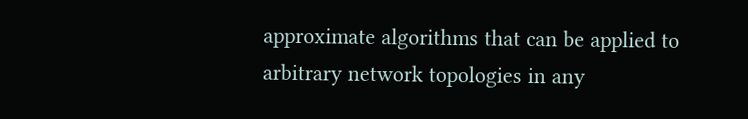approximate algorithms that can be applied to arbitrary network topologies in any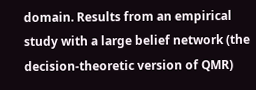domain. Results from an empirical study with a large belief network (the decision-theoretic version of QMR)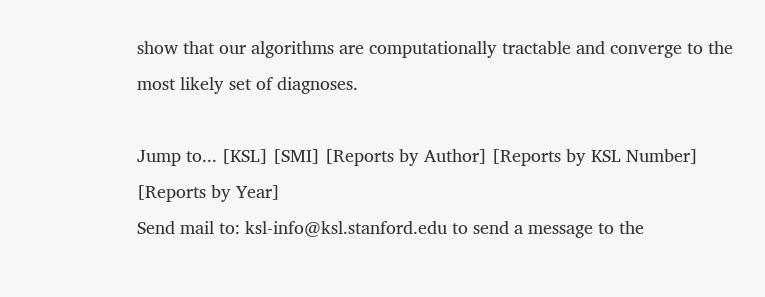show that our algorithms are computationally tractable and converge to the most likely set of diagnoses.

Jump to... [KSL] [SMI] [Reports by Author] [Reports by KSL Number] [Reports by Year]
Send mail to: ksl-info@ksl.stanford.edu to send a message to the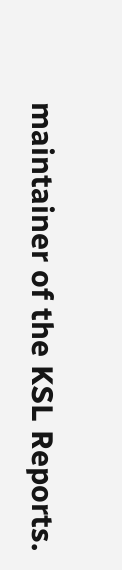maintainer of the KSL Reports.